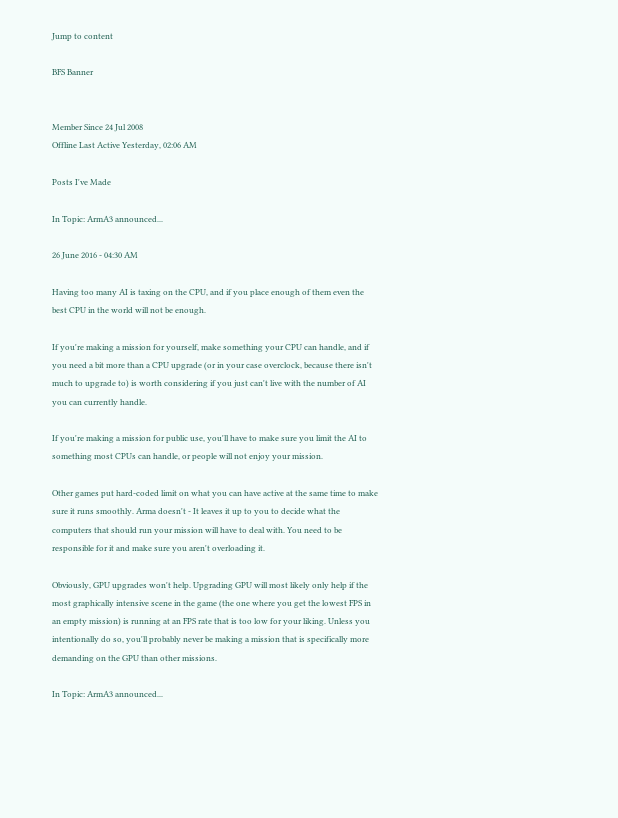Jump to content

BFS Banner


Member Since 24 Jul 2008
Offline Last Active Yesterday, 02:06 AM

Posts I've Made

In Topic: ArmA3 announced...

26 June 2016 - 04:30 AM

Having too many AI is taxing on the CPU, and if you place enough of them even the best CPU in the world will not be enough.

If you're making a mission for yourself, make something your CPU can handle, and if you need a bit more than a CPU upgrade (or in your case overclock, because there isn't much to upgrade to) is worth considering if you just can't live with the number of AI you can currently handle.

If you're making a mission for public use, you'll have to make sure you limit the AI to something most CPUs can handle, or people will not enjoy your mission.

Other games put hard-coded limit on what you can have active at the same time to make sure it runs smoothly. Arma doesn't - It leaves it up to you to decide what the computers that should run your mission will have to deal with. You need to be responsible for it and make sure you aren't overloading it.

Obviously, GPU upgrades won't help. Upgrading GPU will most likely only help if the most graphically intensive scene in the game (the one where you get the lowest FPS in an empty mission) is running at an FPS rate that is too low for your liking. Unless you intentionally do so, you'll probably never be making a mission that is specifically more demanding on the GPU than other missions.

In Topic: ArmA3 announced...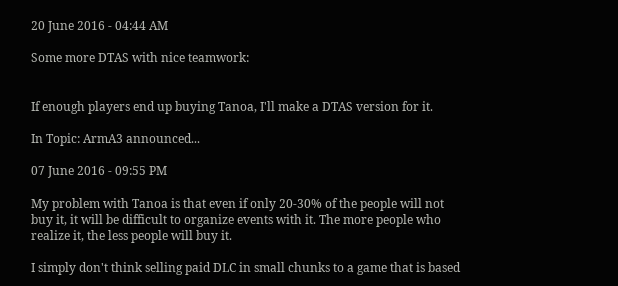20 June 2016 - 04:44 AM

Some more DTAS with nice teamwork:


If enough players end up buying Tanoa, I'll make a DTAS version for it.

In Topic: ArmA3 announced...

07 June 2016 - 09:55 PM

My problem with Tanoa is that even if only 20-30% of the people will not buy it, it will be difficult to organize events with it. The more people who realize it, the less people will buy it.

I simply don't think selling paid DLC in small chunks to a game that is based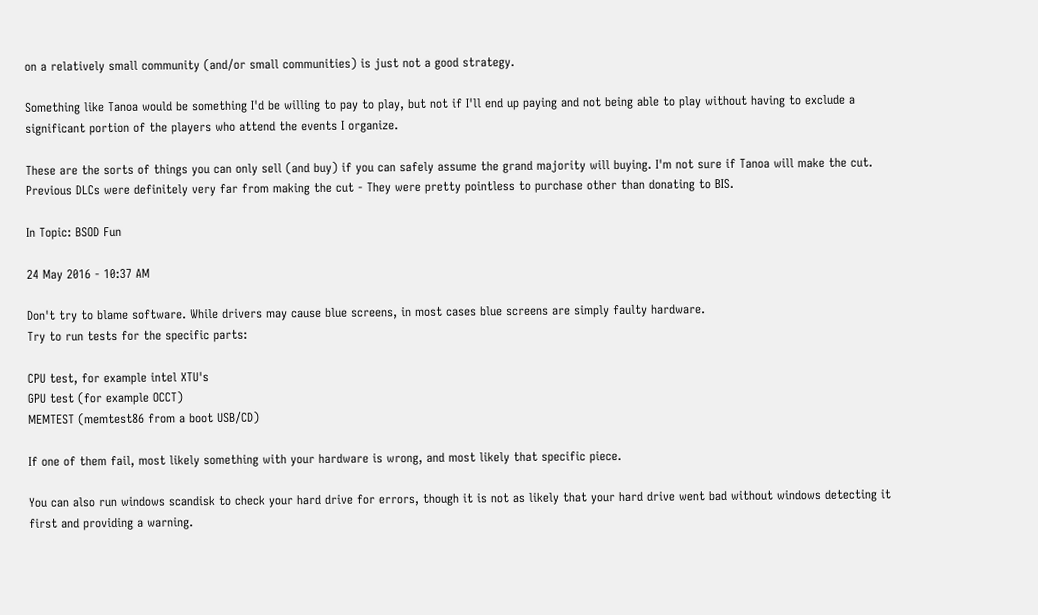on a relatively small community (and/or small communities) is just not a good strategy.

Something like Tanoa would be something I'd be willing to pay to play, but not if I'll end up paying and not being able to play without having to exclude a significant portion of the players who attend the events I organize.

These are the sorts of things you can only sell (and buy) if you can safely assume the grand majority will buying. I'm not sure if Tanoa will make the cut. Previous DLCs were definitely very far from making the cut - They were pretty pointless to purchase other than donating to BIS.

In Topic: BSOD Fun

24 May 2016 - 10:37 AM

Don't try to blame software. While drivers may cause blue screens, in most cases blue screens are simply faulty hardware.
Try to run tests for the specific parts:

CPU test, for example intel XTU's
GPU test (for example OCCT)
MEMTEST (memtest86 from a boot USB/CD)

If one of them fail, most likely something with your hardware is wrong, and most likely that specific piece.

You can also run windows scandisk to check your hard drive for errors, though it is not as likely that your hard drive went bad without windows detecting it first and providing a warning.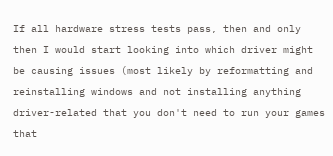If all hardware stress tests pass, then and only then I would start looking into which driver might be causing issues (most likely by reformatting and reinstalling windows and not installing anything driver-related that you don't need to run your games that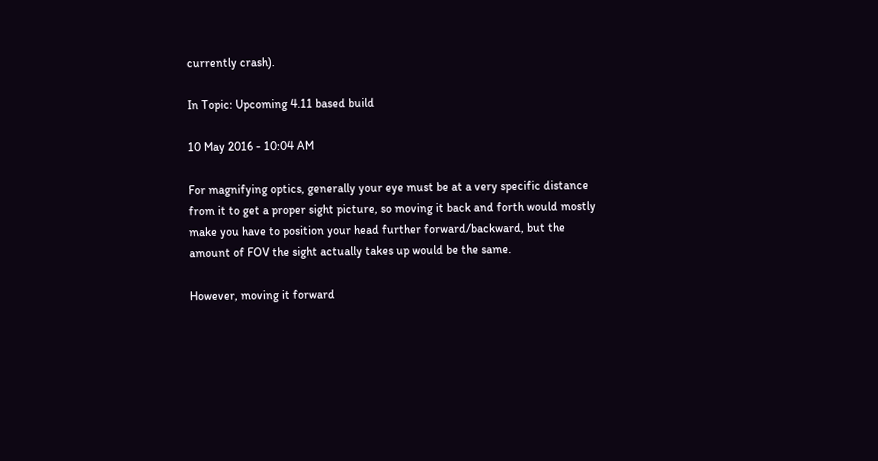currently crash).

In Topic: Upcoming 4.11 based build

10 May 2016 - 10:04 AM

For magnifying optics, generally your eye must be at a very specific distance from it to get a proper sight picture, so moving it back and forth would mostly make you have to position your head further forward/backward, but the amount of FOV the sight actually takes up would be the same.

However, moving it forward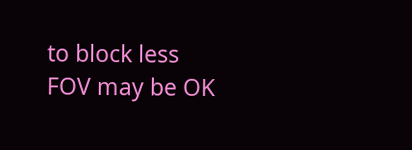to block less FOV may be OK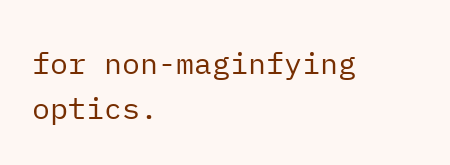for non-maginfying optics.